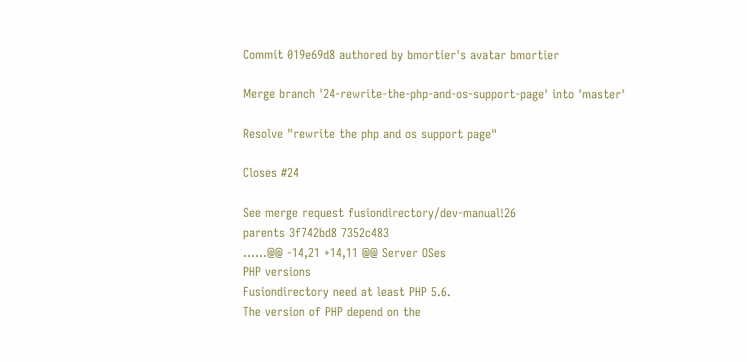Commit 019e69d8 authored by bmortier's avatar bmortier

Merge branch '24-rewrite-the-php-and-os-support-page' into 'master'

Resolve "rewrite the php and os support page"

Closes #24

See merge request fusiondirectory/dev-manual!26
parents 3f742bd8 7352c483
......@@ -14,21 +14,11 @@ Server OSes
PHP versions
Fusiondirectory need at least PHP 5.6.
The version of PHP depend on the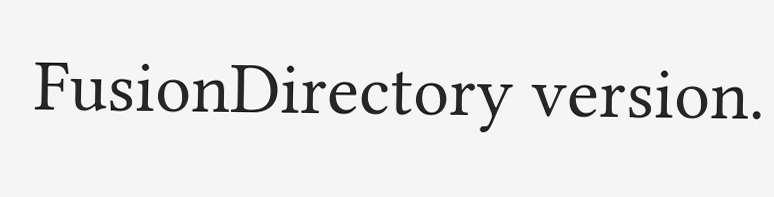FusionDirectory version.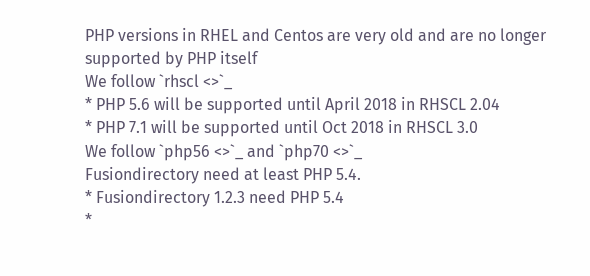PHP versions in RHEL and Centos are very old and are no longer supported by PHP itself
We follow `rhscl <>`_
* PHP 5.6 will be supported until April 2018 in RHSCL 2.04
* PHP 7.1 will be supported until Oct 2018 in RHSCL 3.0
We follow `php56 <>`_ and `php70 <>`_
Fusiondirectory need at least PHP 5.4.
* Fusiondirectory 1.2.3 need PHP 5.4
*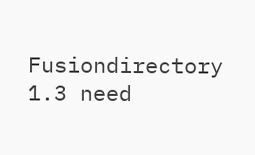Fusiondirectory 1.3 need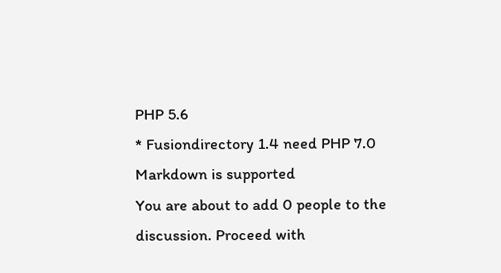PHP 5.6
* Fusiondirectory 1.4 need PHP 7.0
Markdown is supported
You are about to add 0 people to the discussion. Proceed with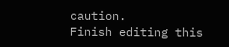caution.
Finish editing this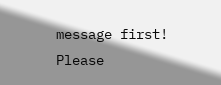message first!
Please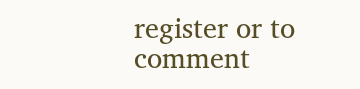register or to comment